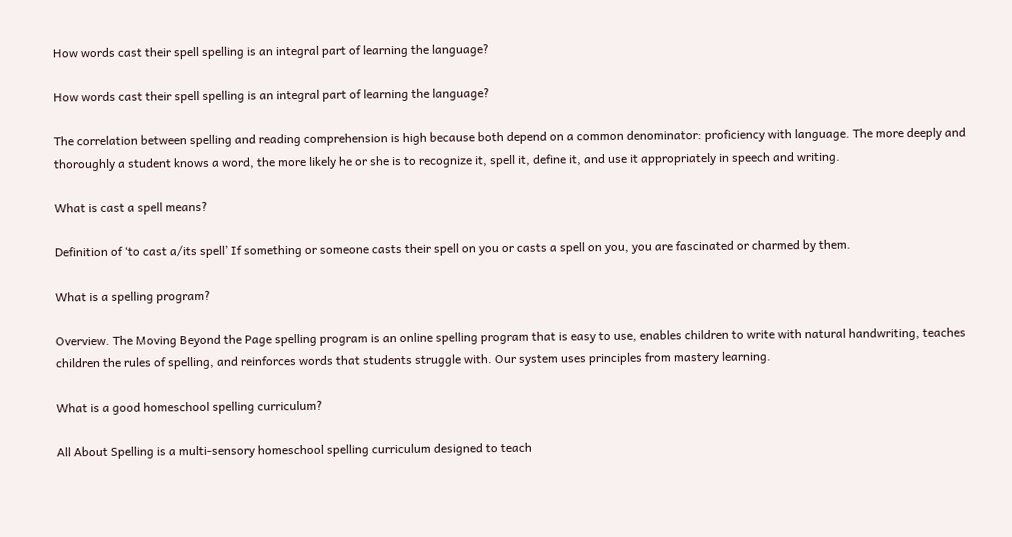How words cast their spell spelling is an integral part of learning the language?

How words cast their spell spelling is an integral part of learning the language?

The correlation between spelling and reading comprehension is high because both depend on a common denominator: proficiency with language. The more deeply and thoroughly a student knows a word, the more likely he or she is to recognize it, spell it, define it, and use it appropriately in speech and writing.

What is cast a spell means?

Definition of ‘to cast a/its spell’ If something or someone casts their spell on you or casts a spell on you, you are fascinated or charmed by them.

What is a spelling program?

Overview. The Moving Beyond the Page spelling program is an online spelling program that is easy to use, enables children to write with natural handwriting, teaches children the rules of spelling, and reinforces words that students struggle with. Our system uses principles from mastery learning.

What is a good homeschool spelling curriculum?

All About Spelling is a multi-sensory homeschool spelling curriculum designed to teach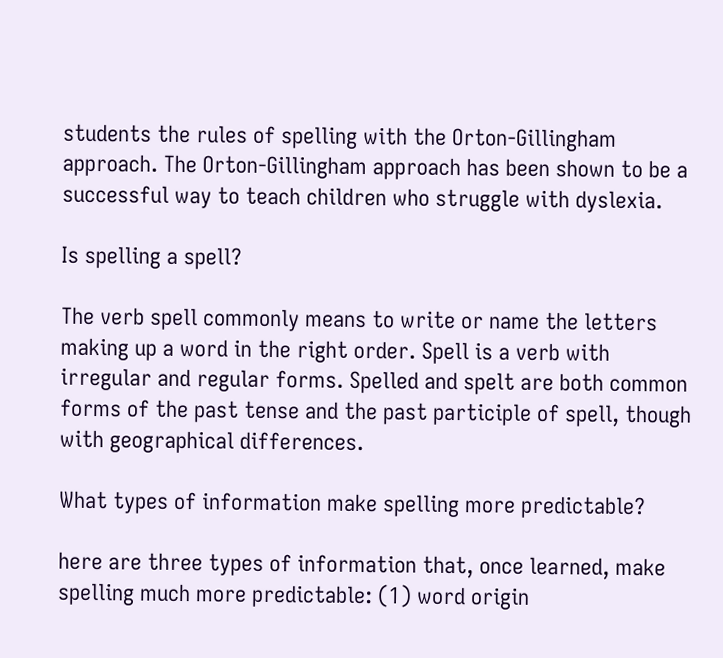students the rules of spelling with the Orton-Gillingham approach. The Orton-Gillingham approach has been shown to be a successful way to teach children who struggle with dyslexia.

Is spelling a spell?

The verb spell commonly means to write or name the letters making up a word in the right order. Spell is a verb with irregular and regular forms. Spelled and spelt are both common forms of the past tense and the past participle of spell, though with geographical differences.

What types of information make spelling more predictable?

here are three types of information that, once learned, make spelling much more predictable: (1) word origin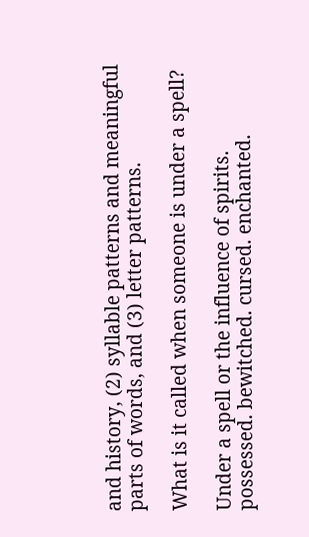and history, (2) syllable patterns and meaningful parts of words, and (3) letter patterns.

What is it called when someone is under a spell?

Under a spell or the influence of spirits. possessed. bewitched. cursed. enchanted.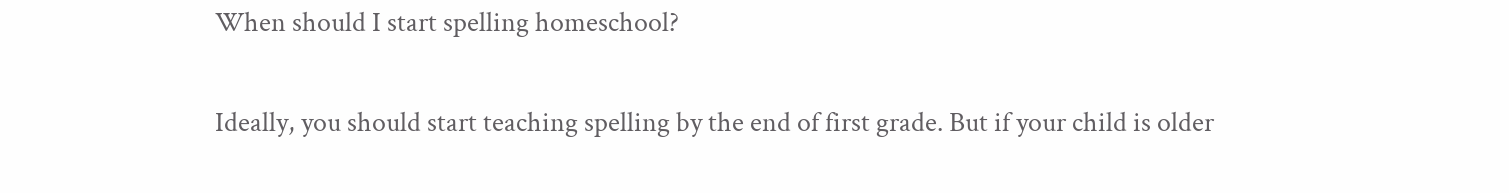When should I start spelling homeschool?

Ideally, you should start teaching spelling by the end of first grade. But if your child is older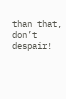than that, don’t despair!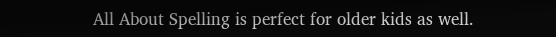All About Spelling is perfect for older kids as well.